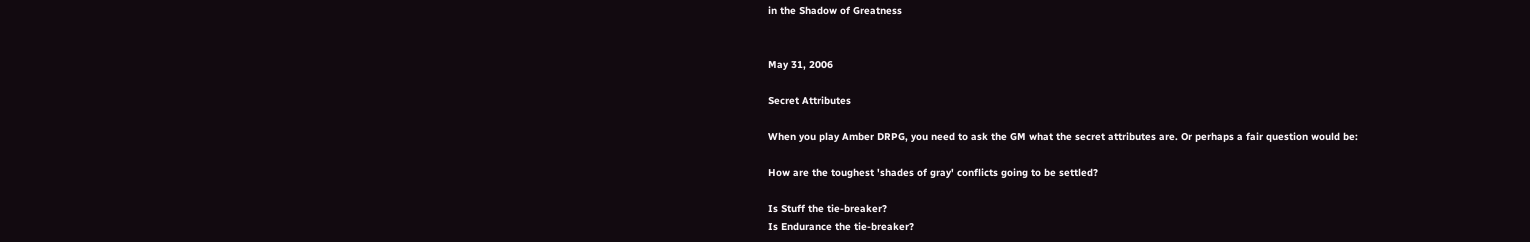in the Shadow of Greatness


May 31, 2006

Secret Attributes

When you play Amber DRPG, you need to ask the GM what the secret attributes are. Or perhaps a fair question would be:

How are the toughest 'shades of gray' conflicts going to be settled?

Is Stuff the tie-breaker?
Is Endurance the tie-breaker?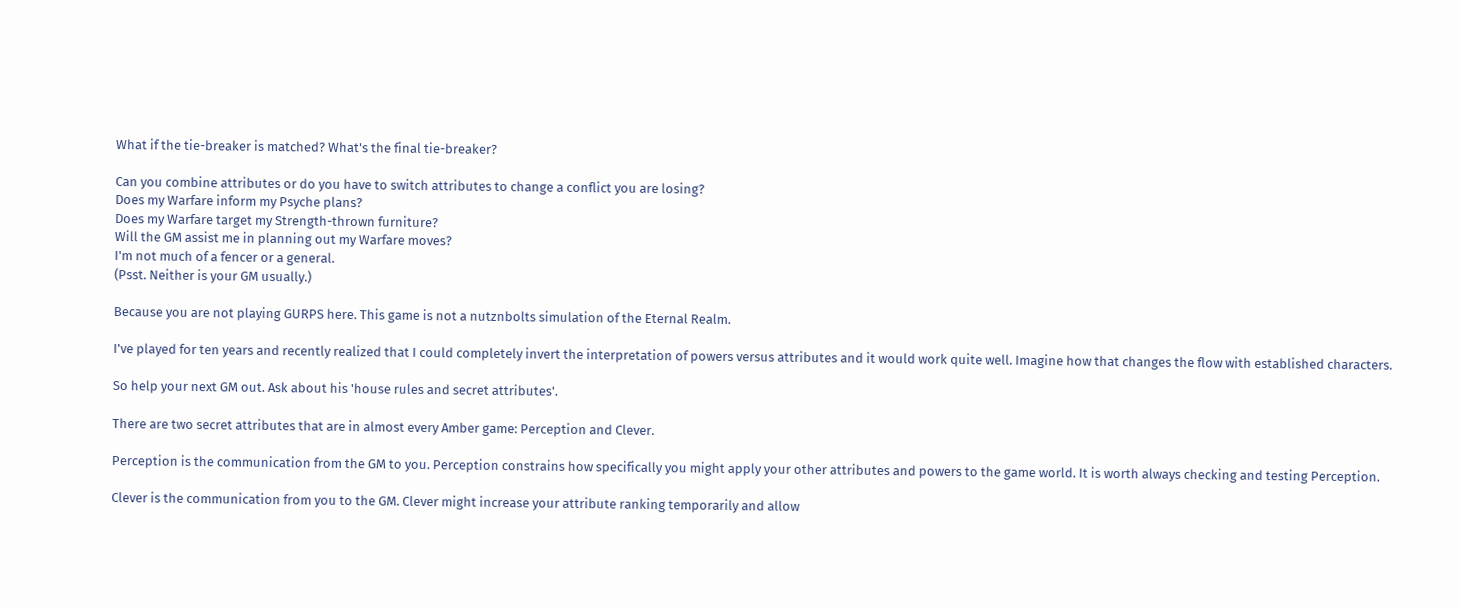What if the tie-breaker is matched? What's the final tie-breaker?

Can you combine attributes or do you have to switch attributes to change a conflict you are losing?
Does my Warfare inform my Psyche plans?
Does my Warfare target my Strength-thrown furniture?
Will the GM assist me in planning out my Warfare moves?
I'm not much of a fencer or a general.
(Psst. Neither is your GM usually.)

Because you are not playing GURPS here. This game is not a nutznbolts simulation of the Eternal Realm.

I've played for ten years and recently realized that I could completely invert the interpretation of powers versus attributes and it would work quite well. Imagine how that changes the flow with established characters.

So help your next GM out. Ask about his 'house rules and secret attributes'.

There are two secret attributes that are in almost every Amber game: Perception and Clever.

Perception is the communication from the GM to you. Perception constrains how specifically you might apply your other attributes and powers to the game world. It is worth always checking and testing Perception.

Clever is the communication from you to the GM. Clever might increase your attribute ranking temporarily and allow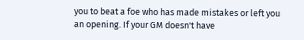you to beat a foe who has made mistakes or left you an opening. If your GM doesn't have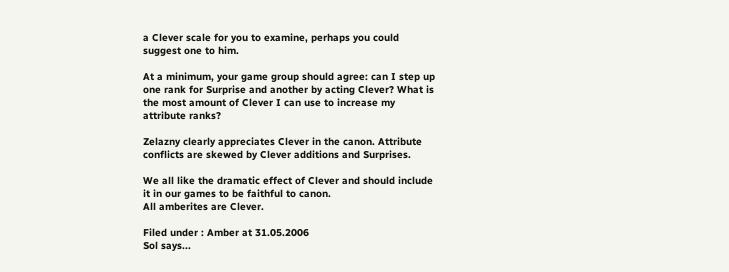a Clever scale for you to examine, perhaps you could suggest one to him.

At a minimum, your game group should agree: can I step up one rank for Surprise and another by acting Clever? What is the most amount of Clever I can use to increase my attribute ranks?

Zelazny clearly appreciates Clever in the canon. Attribute conflicts are skewed by Clever additions and Surprises.

We all like the dramatic effect of Clever and should include it in our games to be faithful to canon.
All amberites are Clever.

Filed under : Amber at 31.05.2006
Sol says...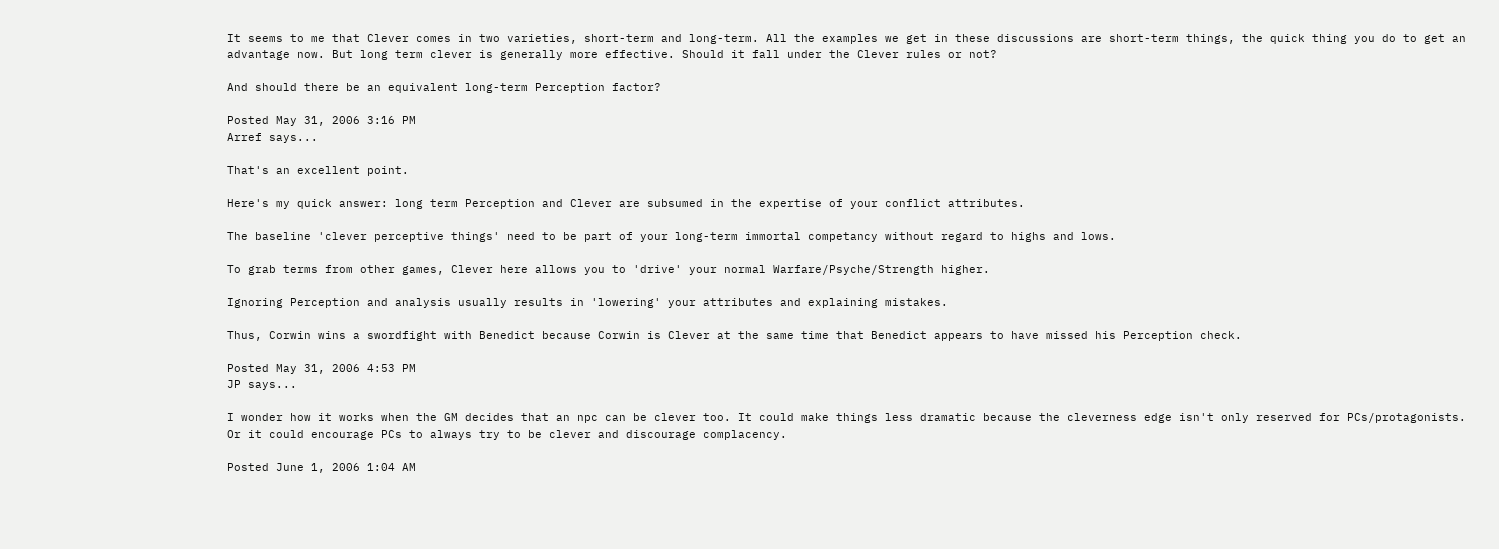It seems to me that Clever comes in two varieties, short-term and long-term. All the examples we get in these discussions are short-term things, the quick thing you do to get an advantage now. But long term clever is generally more effective. Should it fall under the Clever rules or not?

And should there be an equivalent long-term Perception factor?

Posted May 31, 2006 3:16 PM
Arref says...

That's an excellent point.

Here's my quick answer: long term Perception and Clever are subsumed in the expertise of your conflict attributes.

The baseline 'clever perceptive things' need to be part of your long-term immortal competancy without regard to highs and lows.

To grab terms from other games, Clever here allows you to 'drive' your normal Warfare/Psyche/Strength higher.

Ignoring Perception and analysis usually results in 'lowering' your attributes and explaining mistakes.

Thus, Corwin wins a swordfight with Benedict because Corwin is Clever at the same time that Benedict appears to have missed his Perception check.

Posted May 31, 2006 4:53 PM
JP says...

I wonder how it works when the GM decides that an npc can be clever too. It could make things less dramatic because the cleverness edge isn't only reserved for PCs/protagonists. Or it could encourage PCs to always try to be clever and discourage complacency.

Posted June 1, 2006 1:04 AM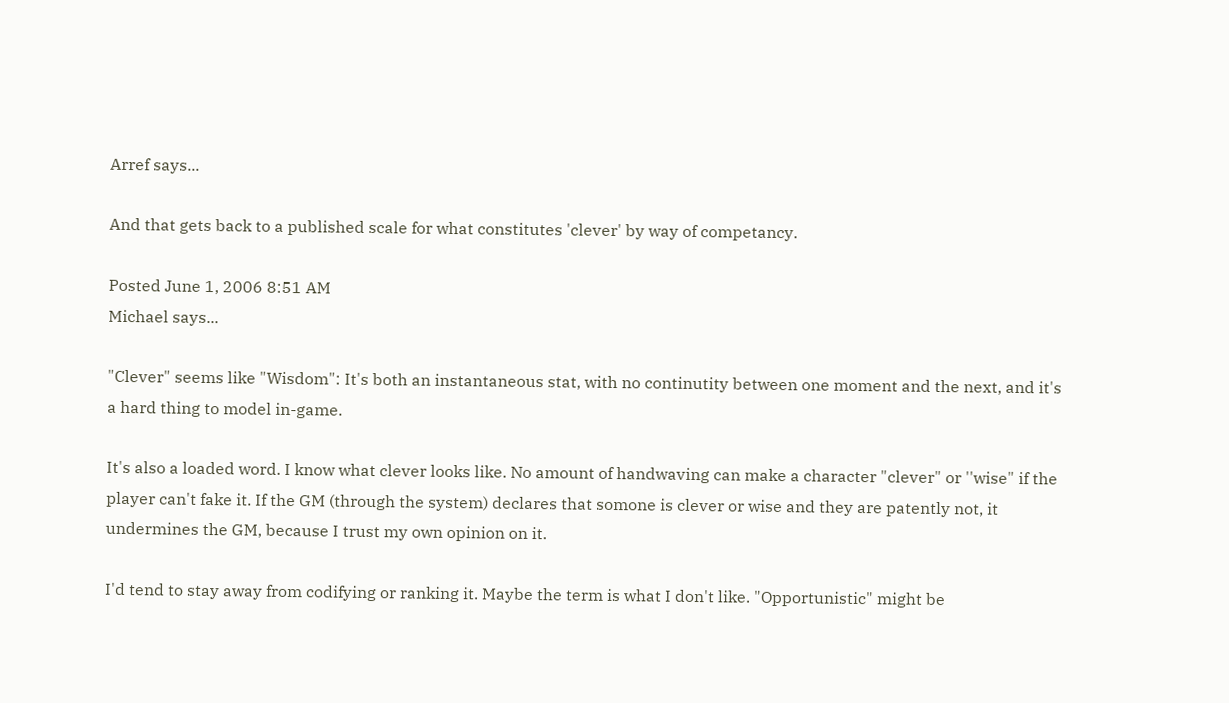Arref says...

And that gets back to a published scale for what constitutes 'clever' by way of competancy.

Posted June 1, 2006 8:51 AM
Michael says...

"Clever" seems like "Wisdom": It's both an instantaneous stat, with no continutity between one moment and the next, and it's a hard thing to model in-game.

It's also a loaded word. I know what clever looks like. No amount of handwaving can make a character "clever" or ''wise" if the player can't fake it. If the GM (through the system) declares that somone is clever or wise and they are patently not, it undermines the GM, because I trust my own opinion on it.

I'd tend to stay away from codifying or ranking it. Maybe the term is what I don't like. "Opportunistic" might be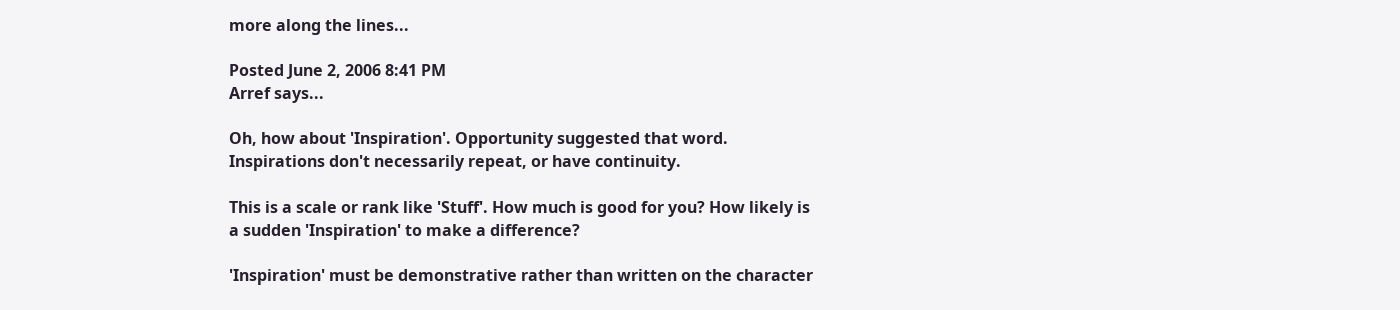more along the lines...

Posted June 2, 2006 8:41 PM
Arref says...

Oh, how about 'Inspiration'. Opportunity suggested that word. Inspirations don't necessarily repeat, or have continuity.

This is a scale or rank like 'Stuff'. How much is good for you? How likely is a sudden 'Inspiration' to make a difference?

'Inspiration' must be demonstrative rather than written on the character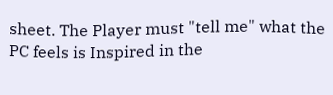sheet. The Player must "tell me" what the PC feels is Inspired in the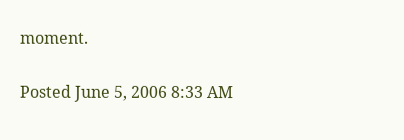moment.

Posted June 5, 2006 8:33 AM